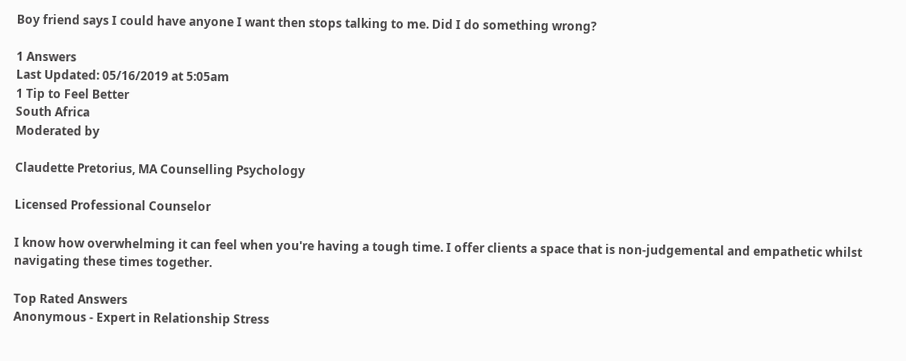Boy friend says I could have anyone I want then stops talking to me. Did I do something wrong?

1 Answers
Last Updated: 05/16/2019 at 5:05am
1 Tip to Feel Better
South Africa
Moderated by

Claudette Pretorius, MA Counselling Psychology

Licensed Professional Counselor

I know how overwhelming it can feel when you're having a tough time. I offer clients a space that is non-judgemental and empathetic whilst navigating these times together.

Top Rated Answers
Anonymous - Expert in Relationship Stress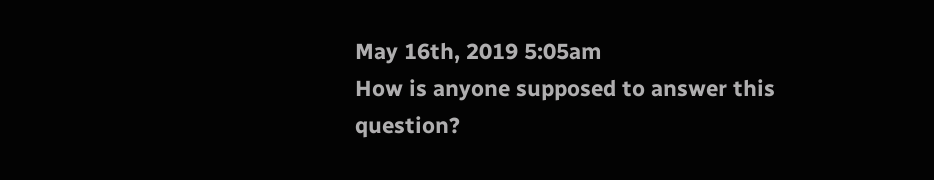May 16th, 2019 5:05am
How is anyone supposed to answer this question?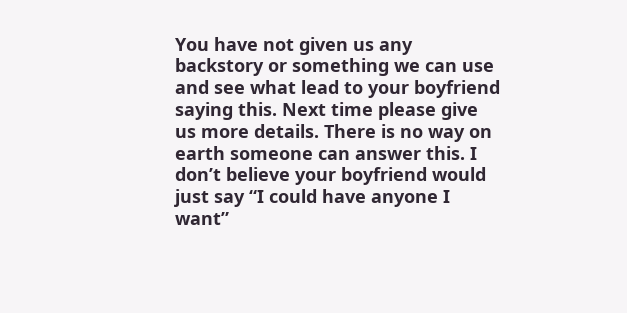You have not given us any backstory or something we can use and see what lead to your boyfriend saying this. Next time please give us more details. There is no way on earth someone can answer this. I don’t believe your boyfriend would just say “I could have anyone I want”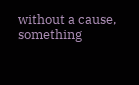without a cause, something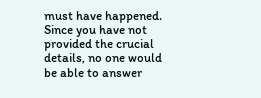must have happened. Since you have not provided the crucial details, no one would be able to answer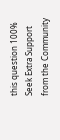this question 100%
Seek Extra Support from the Community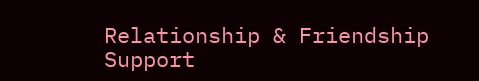Relationship & Friendship Support